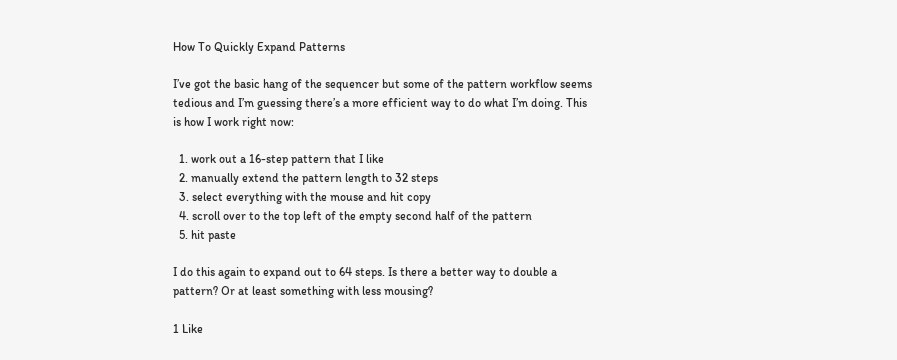How To Quickly Expand Patterns

I’ve got the basic hang of the sequencer but some of the pattern workflow seems tedious and I’m guessing there’s a more efficient way to do what I’m doing. This is how I work right now:

  1. work out a 16-step pattern that I like
  2. manually extend the pattern length to 32 steps
  3. select everything with the mouse and hit copy
  4. scroll over to the top left of the empty second half of the pattern
  5. hit paste

I do this again to expand out to 64 steps. Is there a better way to double a pattern? Or at least something with less mousing?

1 Like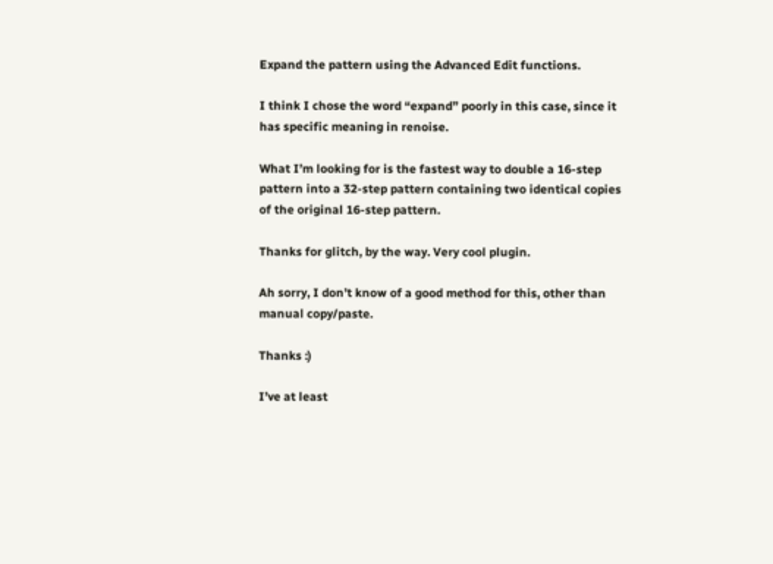Expand the pattern using the Advanced Edit functions.

I think I chose the word “expand” poorly in this case, since it has specific meaning in renoise.

What I’m looking for is the fastest way to double a 16-step pattern into a 32-step pattern containing two identical copies of the original 16-step pattern.

Thanks for glitch, by the way. Very cool plugin.

Ah sorry, I don’t know of a good method for this, other than manual copy/paste.

Thanks :)

I’ve at least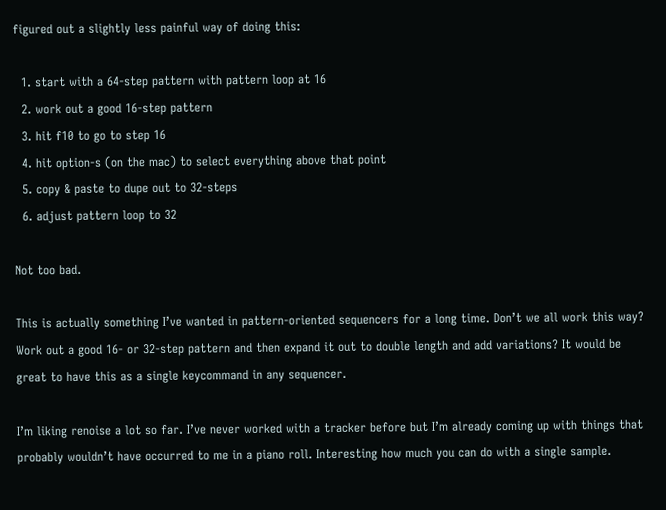figured out a slightly less painful way of doing this:

  1. start with a 64-step pattern with pattern loop at 16
  2. work out a good 16-step pattern
  3. hit f10 to go to step 16
  4. hit option-s (on the mac) to select everything above that point
  5. copy & paste to dupe out to 32-steps
  6. adjust pattern loop to 32

Not too bad.

This is actually something I’ve wanted in pattern-oriented sequencers for a long time. Don’t we all work this way? Work out a good 16- or 32-step pattern and then expand it out to double length and add variations? It would be great to have this as a single keycommand in any sequencer.

I’m liking renoise a lot so far. I’ve never worked with a tracker before but I’m already coming up with things that probably wouldn’t have occurred to me in a piano roll. Interesting how much you can do with a single sample.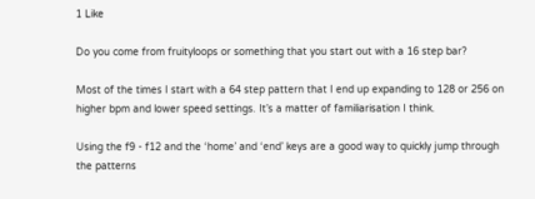1 Like

Do you come from fruityloops or something that you start out with a 16 step bar?

Most of the times I start with a 64 step pattern that I end up expanding to 128 or 256 on higher bpm and lower speed settings. It’s a matter of familiarisation I think.

Using the f9 - f12 and the ‘home’ and ‘end’ keys are a good way to quickly jump through the patterns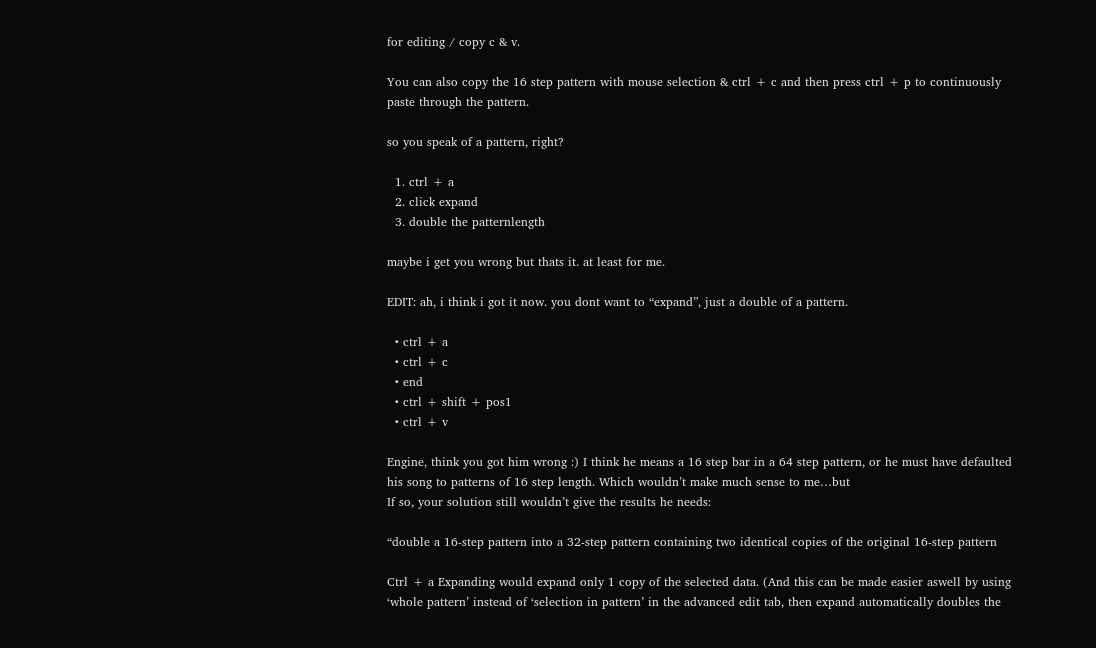for editing / copy c & v.

You can also copy the 16 step pattern with mouse selection & ctrl + c and then press ctrl + p to continuously paste through the pattern.

so you speak of a pattern, right?

  1. ctrl + a
  2. click expand
  3. double the patternlength

maybe i get you wrong but thats it. at least for me.

EDIT: ah, i think i got it now. you dont want to “expand”, just a double of a pattern.

  • ctrl + a
  • ctrl + c
  • end
  • ctrl + shift + pos1
  • ctrl + v

Engine, think you got him wrong :) I think he means a 16 step bar in a 64 step pattern, or he must have defaulted his song to patterns of 16 step length. Which wouldn’t make much sense to me…but
If so, your solution still wouldn’t give the results he needs:

“double a 16-step pattern into a 32-step pattern containing two identical copies of the original 16-step pattern

Ctrl + a Expanding would expand only 1 copy of the selected data. (And this can be made easier aswell by using ‘whole pattern’ instead of ‘selection in pattern’ in the advanced edit tab, then expand automatically doubles the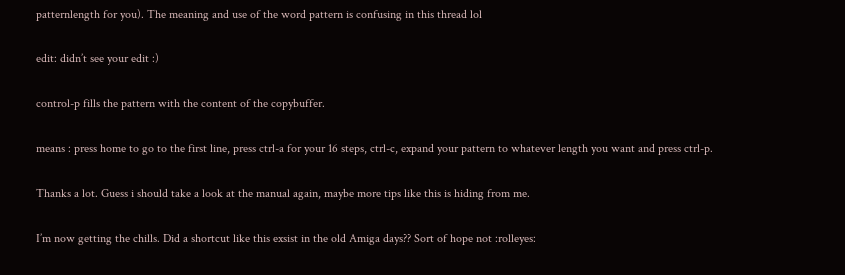patternlength for you). The meaning and use of the word pattern is confusing in this thread lol

edit: didn’t see your edit :)

control-p fills the pattern with the content of the copybuffer.

means : press home to go to the first line, press ctrl-a for your 16 steps, ctrl-c, expand your pattern to whatever length you want and press ctrl-p.

Thanks a lot. Guess i should take a look at the manual again, maybe more tips like this is hiding from me.

I’m now getting the chills. Did a shortcut like this exsist in the old Amiga days?? Sort of hope not :rolleyes: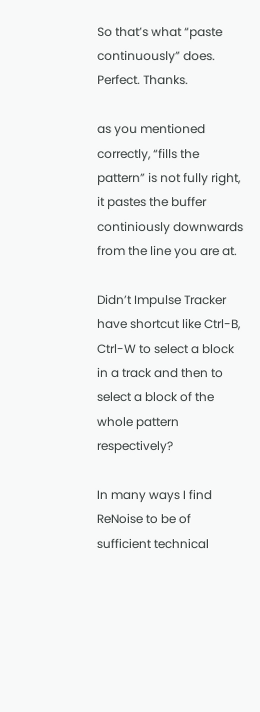So that’s what “paste continuously” does. Perfect. Thanks.

as you mentioned correctly, “fills the pattern” is not fully right, it pastes the buffer continiously downwards from the line you are at.

Didn’t Impulse Tracker have shortcut like Ctrl-B, Ctrl-W to select a block in a track and then to select a block of the whole pattern respectively?

In many ways I find ReNoise to be of sufficient technical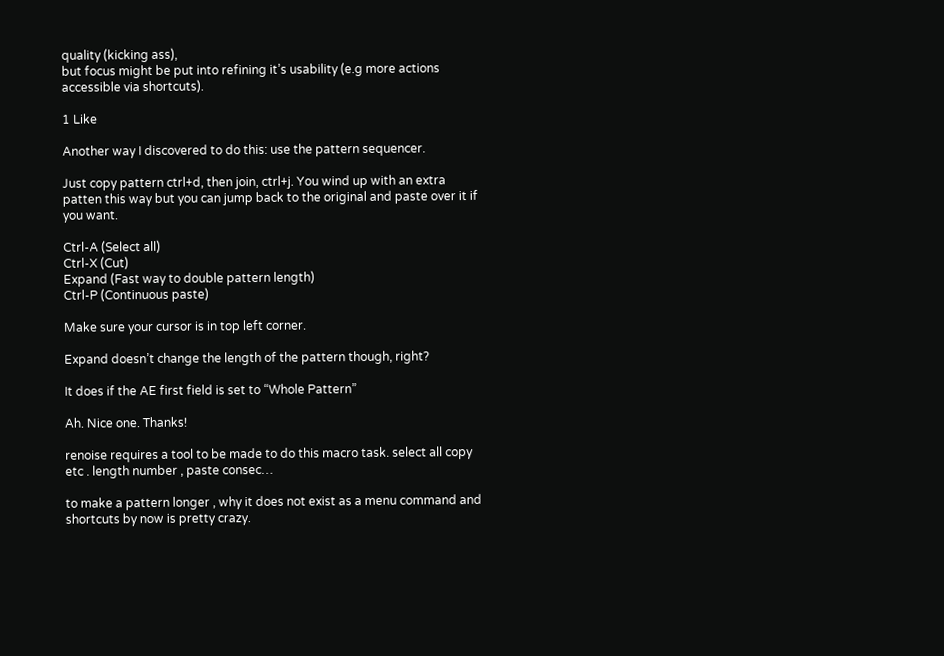quality (kicking ass),
but focus might be put into refining it’s usability (e.g more actions accessible via shortcuts).

1 Like

Another way I discovered to do this: use the pattern sequencer.

Just copy pattern ctrl+d, then join, ctrl+j. You wind up with an extra patten this way but you can jump back to the original and paste over it if you want.

Ctrl-A (Select all)
Ctrl-X (Cut)
Expand (Fast way to double pattern length)
Ctrl-P (Continuous paste)

Make sure your cursor is in top left corner.

Expand doesn’t change the length of the pattern though, right?

It does if the AE first field is set to “Whole Pattern”

Ah. Nice one. Thanks!

renoise requires a tool to be made to do this macro task. select all copy etc . length number , paste consec…

to make a pattern longer , why it does not exist as a menu command and shortcuts by now is pretty crazy.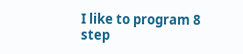I like to program 8 step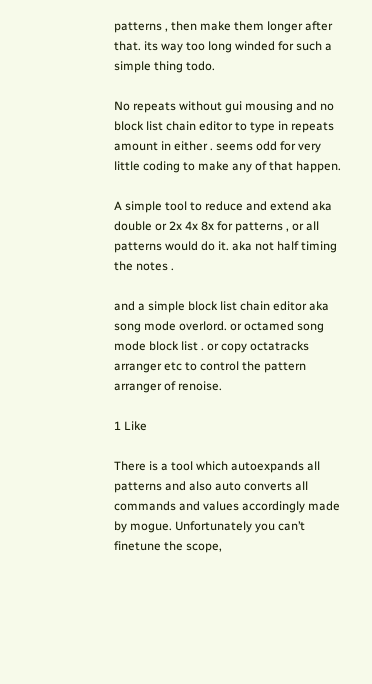patterns , then make them longer after that. its way too long winded for such a simple thing todo.

No repeats without gui mousing and no block list chain editor to type in repeats amount in either . seems odd for very little coding to make any of that happen.

A simple tool to reduce and extend aka double or 2x 4x 8x for patterns , or all patterns would do it. aka not half timing the notes .

and a simple block list chain editor aka song mode overlord. or octamed song mode block list . or copy octatracks arranger etc to control the pattern arranger of renoise.

1 Like

There is a tool which autoexpands all patterns and also auto converts all commands and values accordingly made by mogue. Unfortunately you can’t finetune the scope,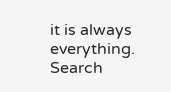it is always everything. Search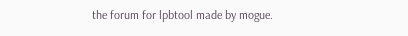the forum for lpbtool made by mogue.